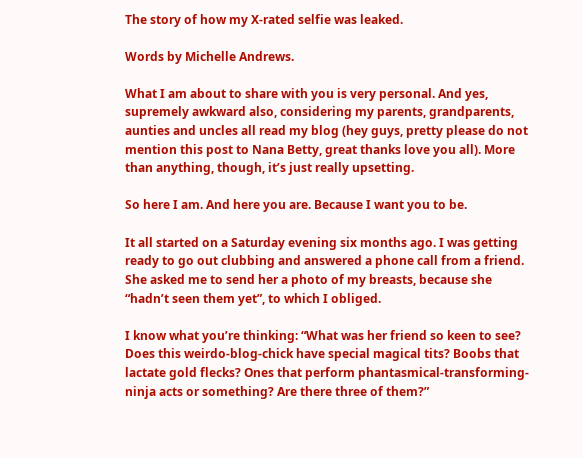The story of how my X-rated selfie was leaked.

Words by Michelle Andrews.

What I am about to share with you is very personal. And yes, supremely awkward also, considering my parents, grandparents, aunties and uncles all read my blog (hey guys, pretty please do not mention this post to Nana Betty, great thanks love you all). More than anything, though, it’s just really upsetting.

So here I am. And here you are. Because I want you to be.

It all started on a Saturday evening six months ago. I was getting ready to go out clubbing and answered a phone call from a friend. She asked me to send her a photo of my breasts, because she “hadn’t seen them yet”, to which I obliged.

I know what you’re thinking: “What was her friend so keen to see? Does this weirdo-blog-chick have special magical tits? Boobs that lactate gold flecks? Ones that perform phantasmical-transforming-ninja acts or something? Are there three of them?”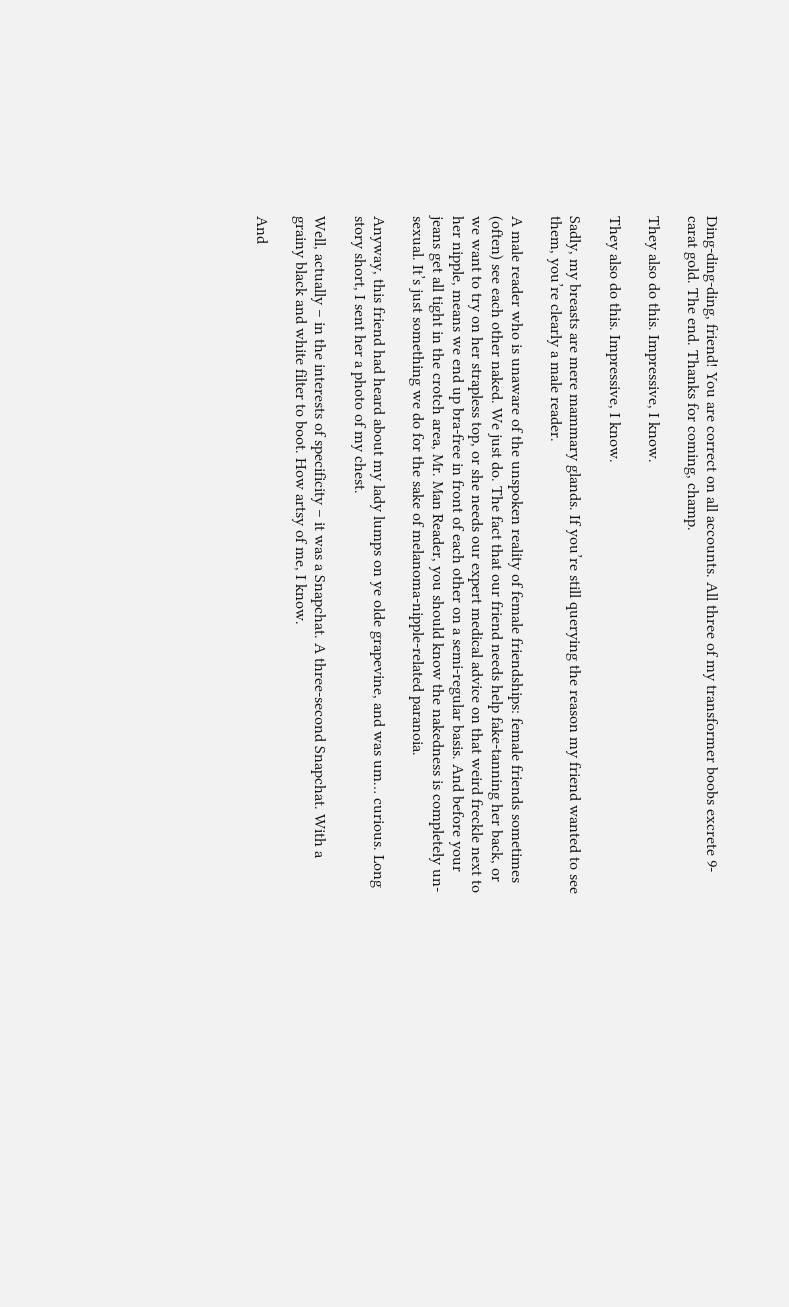Ding-ding-ding, friend! You are correct on all accounts. All three of my transformer boobs excrete 9-carat gold. The end. Thanks for coming, champ.

They also do this. Impressive, I know.

They also do this. Impressive, I know.

Sadly, my breasts are mere mammary glands. If you’re still querying the reason my friend wanted to see them, you’re clearly a male reader.

A male reader who is unaware of the unspoken reality of female friendships: female friends sometimes (often) see each other naked. We just do. The fact that our friend needs help fake-tanning her back, or we want to try on her strapless top, or she needs our expert medical advice on that weird freckle next to her nipple, means we end up bra-free in front of each other on a semi-regular basis. And before your jeans get all tight in the crotch area, Mr. Man Reader, you should know the nakedness is completely un-sexual. It’s just something we do for the sake of melanoma-nipple-related paranoia.

Anyway, this friend had heard about my lady lumps on ye olde grapevine, and was um… curious. Long story short, I sent her a photo of my chest.

Well, actually – in the interests of specificity – it was a Snapchat. A three-second Snapchat. With a grainy black and white filter to boot. How artsy of me, I know.

And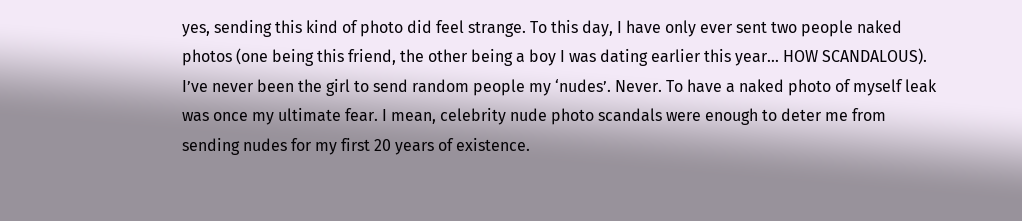yes, sending this kind of photo did feel strange. To this day, I have only ever sent two people naked photos (one being this friend, the other being a boy I was dating earlier this year… HOW SCANDALOUS). I’ve never been the girl to send random people my ‘nudes’. Never. To have a naked photo of myself leak was once my ultimate fear. I mean, celebrity nude photo scandals were enough to deter me from sending nudes for my first 20 years of existence.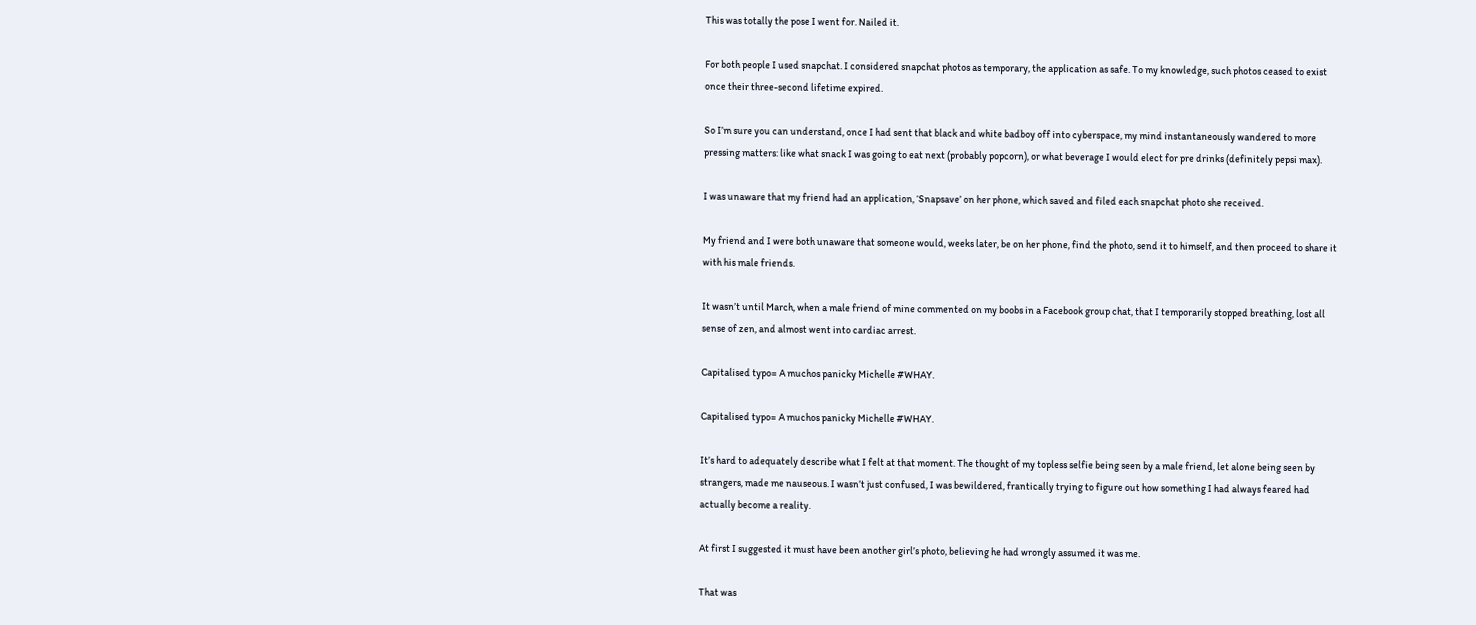This was totally the pose I went for. Nailed it.

For both people I used snapchat. I considered snapchat photos as temporary, the application as safe. To my knowledge, such photos ceased to exist once their three-second lifetime expired.

So I’m sure you can understand, once I had sent that black and white badboy off into cyberspace, my mind instantaneously wandered to more pressing matters: like what snack I was going to eat next (probably popcorn), or what beverage I would elect for pre drinks (definitely pepsi max).

I was unaware that my friend had an application, ‘Snapsave’ on her phone, which saved and filed each snapchat photo she received.

My friend and I were both unaware that someone would, weeks later, be on her phone, find the photo, send it to himself, and then proceed to share it with his male friends.

It wasn’t until March, when a male friend of mine commented on my boobs in a Facebook group chat, that I temporarily stopped breathing, lost all sense of zen, and almost went into cardiac arrest.

Capitalised typo= A muchos panicky Michelle #WHAY.

Capitalised typo= A muchos panicky Michelle #WHAY.

It’s hard to adequately describe what I felt at that moment. The thought of my topless selfie being seen by a male friend, let alone being seen by strangers, made me nauseous. I wasn’t just confused, I was bewildered, frantically trying to figure out how something I had always feared had actually become a reality.

At first I suggested it must have been another girl’s photo, believing he had wrongly assumed it was me.

That was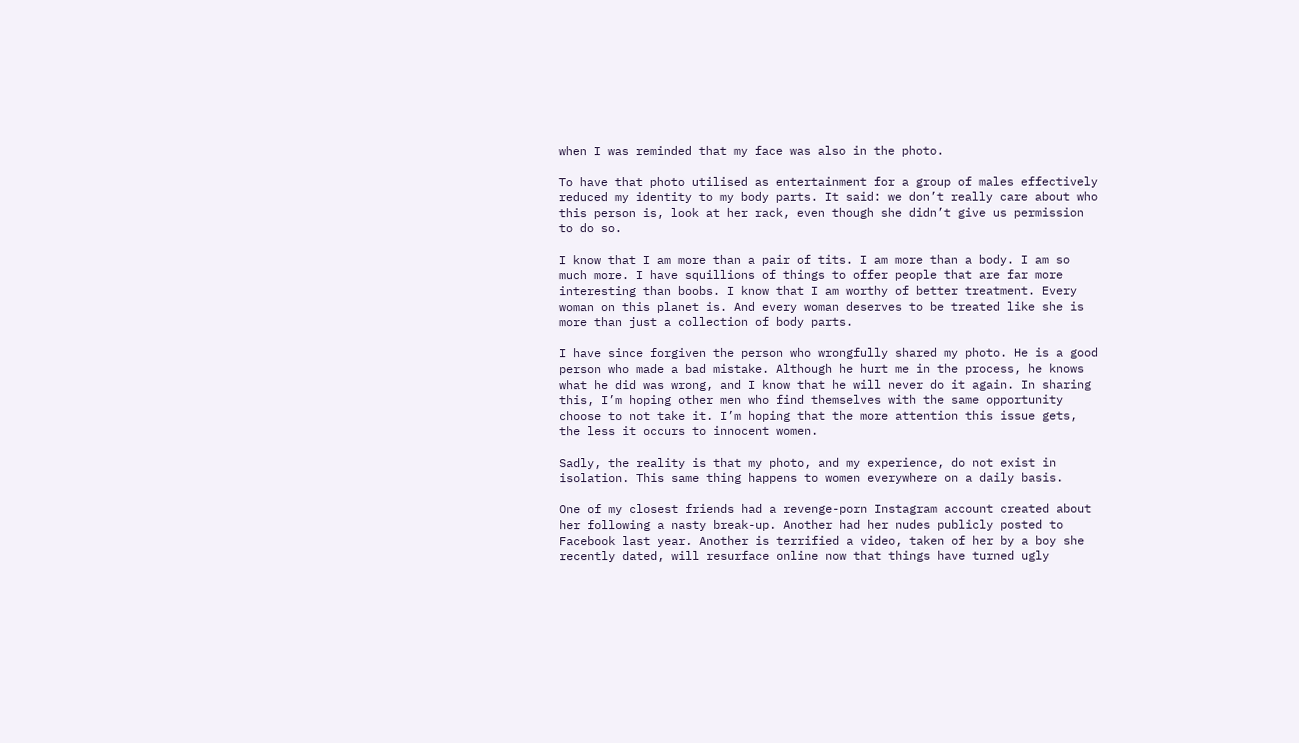when I was reminded that my face was also in the photo.

To have that photo utilised as entertainment for a group of males effectively reduced my identity to my body parts. It said: we don’t really care about who this person is, look at her rack, even though she didn’t give us permission to do so.

I know that I am more than a pair of tits. I am more than a body. I am so much more. I have squillions of things to offer people that are far more interesting than boobs. I know that I am worthy of better treatment. Every woman on this planet is. And every woman deserves to be treated like she is more than just a collection of body parts.

I have since forgiven the person who wrongfully shared my photo. He is a good person who made a bad mistake. Although he hurt me in the process, he knows what he did was wrong, and I know that he will never do it again. In sharing this, I’m hoping other men who find themselves with the same opportunity choose to not take it. I’m hoping that the more attention this issue gets, the less it occurs to innocent women.

Sadly, the reality is that my photo, and my experience, do not exist in isolation. This same thing happens to women everywhere on a daily basis.

One of my closest friends had a revenge-porn Instagram account created about her following a nasty break-up. Another had her nudes publicly posted to Facebook last year. Another is terrified a video, taken of her by a boy she recently dated, will resurface online now that things have turned ugly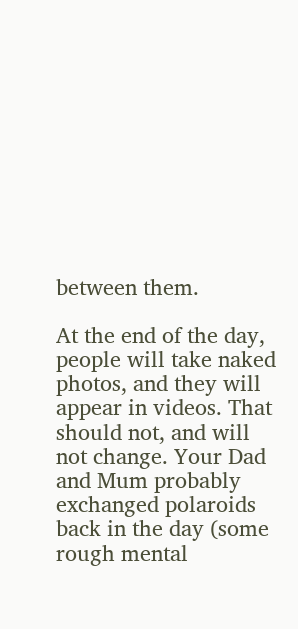between them.

At the end of the day, people will take naked photos, and they will appear in videos. That should not, and will not change. Your Dad and Mum probably exchanged polaroids back in the day (some rough mental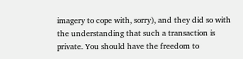imagery to cope with, sorry), and they did so with the understanding that such a transaction is private. You should have the freedom to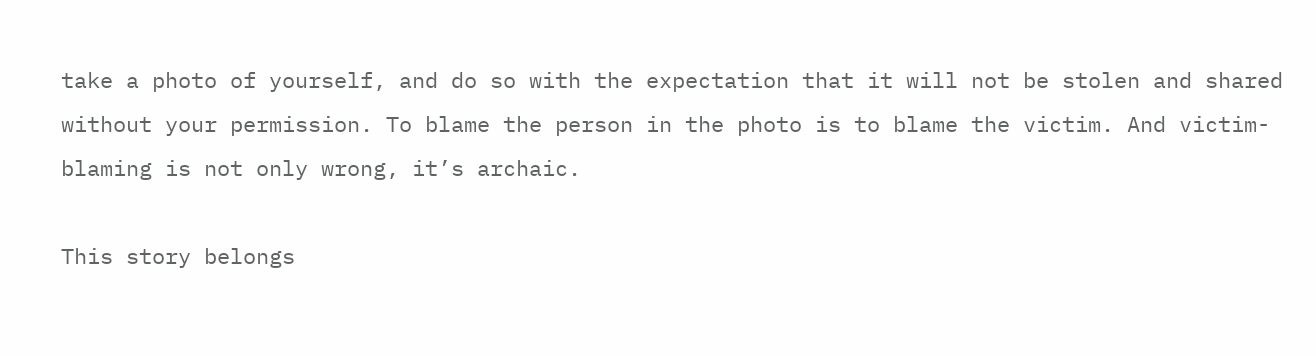take a photo of yourself, and do so with the expectation that it will not be stolen and shared without your permission. To blame the person in the photo is to blame the victim. And victim-blaming is not only wrong, it’s archaic.

This story belongs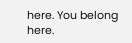here. You belong here.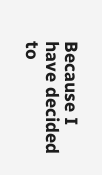Because I have decided to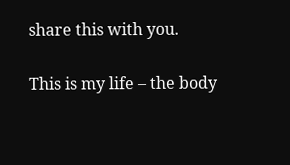share this with you.

This is my life – the body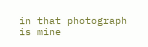in that photograph is mine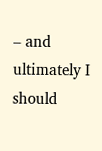– and ultimately I should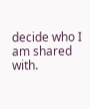decide who I am shared with.